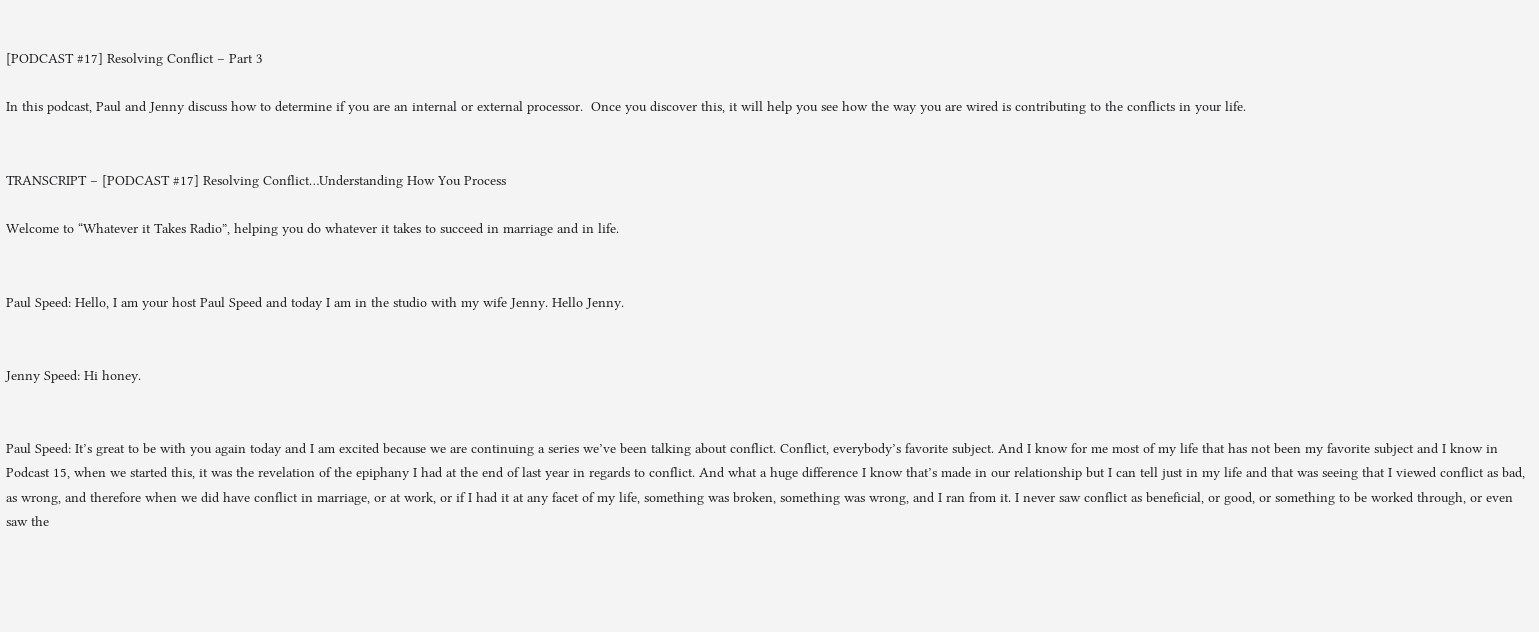[PODCAST #17] Resolving Conflict – Part 3

In this podcast, Paul and Jenny discuss how to determine if you are an internal or external processor.  Once you discover this, it will help you see how the way you are wired is contributing to the conflicts in your life.


TRANSCRIPT – [PODCAST #17] Resolving Conflict…Understanding How You Process

Welcome to “Whatever it Takes Radio”, helping you do whatever it takes to succeed in marriage and in life.


Paul Speed: Hello, I am your host Paul Speed and today I am in the studio with my wife Jenny. Hello Jenny.


Jenny Speed: Hi honey.


Paul Speed: It’s great to be with you again today and I am excited because we are continuing a series we’ve been talking about conflict. Conflict, everybody’s favorite subject. And I know for me most of my life that has not been my favorite subject and I know in Podcast 15, when we started this, it was the revelation of the epiphany I had at the end of last year in regards to conflict. And what a huge difference I know that’s made in our relationship but I can tell just in my life and that was seeing that I viewed conflict as bad, as wrong, and therefore when we did have conflict in marriage, or at work, or if I had it at any facet of my life, something was broken, something was wrong, and I ran from it. I never saw conflict as beneficial, or good, or something to be worked through, or even saw the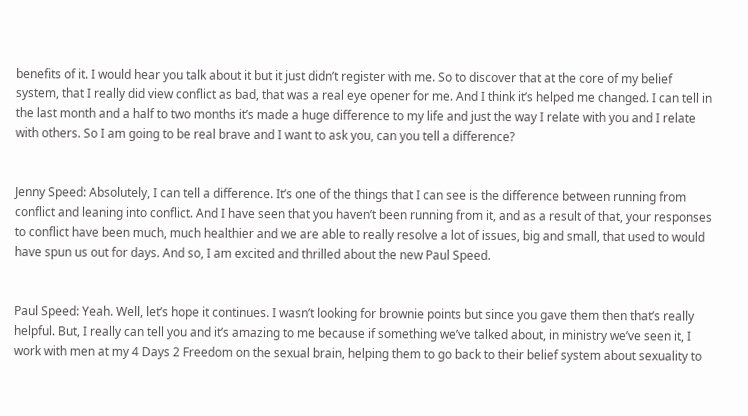benefits of it. I would hear you talk about it but it just didn’t register with me. So to discover that at the core of my belief system, that I really did view conflict as bad, that was a real eye opener for me. And I think it’s helped me changed. I can tell in the last month and a half to two months it’s made a huge difference to my life and just the way I relate with you and I relate with others. So I am going to be real brave and I want to ask you, can you tell a difference?


Jenny Speed: Absolutely, I can tell a difference. It’s one of the things that I can see is the difference between running from conflict and leaning into conflict. And I have seen that you haven’t been running from it, and as a result of that, your responses to conflict have been much, much healthier and we are able to really resolve a lot of issues, big and small, that used to would have spun us out for days. And so, I am excited and thrilled about the new Paul Speed.


Paul Speed: Yeah. Well, let’s hope it continues. I wasn’t looking for brownie points but since you gave them then that’s really helpful. But, I really can tell you and it’s amazing to me because if something we’ve talked about, in ministry we’ve seen it, I work with men at my 4 Days 2 Freedom on the sexual brain, helping them to go back to their belief system about sexuality to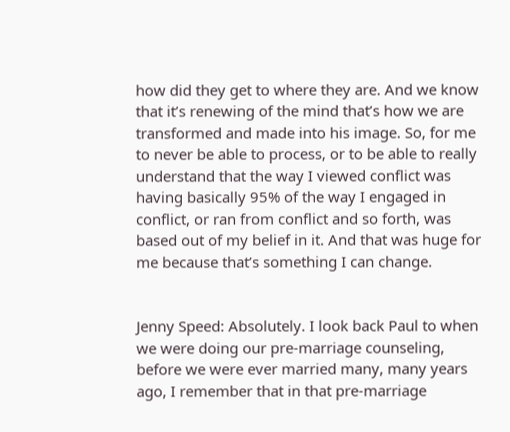how did they get to where they are. And we know that it’s renewing of the mind that’s how we are transformed and made into his image. So, for me to never be able to process, or to be able to really understand that the way I viewed conflict was having basically 95% of the way I engaged in conflict, or ran from conflict and so forth, was based out of my belief in it. And that was huge for me because that’s something I can change.


Jenny Speed: Absolutely. I look back Paul to when we were doing our pre-marriage counseling, before we were ever married many, many years ago, I remember that in that pre-marriage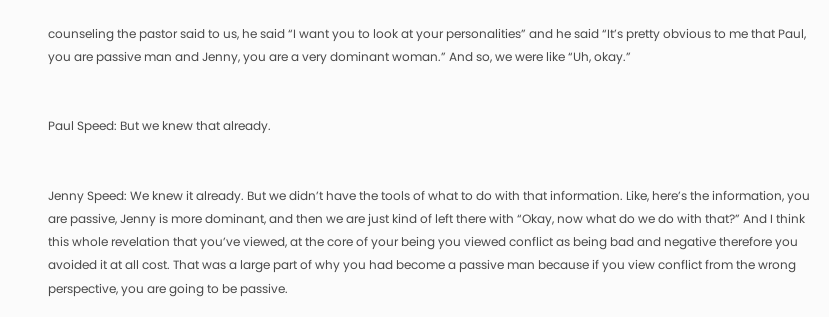counseling the pastor said to us, he said “I want you to look at your personalities” and he said “It’s pretty obvious to me that Paul, you are passive man and Jenny, you are a very dominant woman.” And so, we were like “Uh, okay.”


Paul Speed: But we knew that already.


Jenny Speed: We knew it already. But we didn’t have the tools of what to do with that information. Like, here’s the information, you are passive, Jenny is more dominant, and then we are just kind of left there with “Okay, now what do we do with that?” And I think this whole revelation that you’ve viewed, at the core of your being you viewed conflict as being bad and negative therefore you avoided it at all cost. That was a large part of why you had become a passive man because if you view conflict from the wrong perspective, you are going to be passive.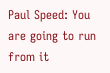Paul Speed: You are going to run from it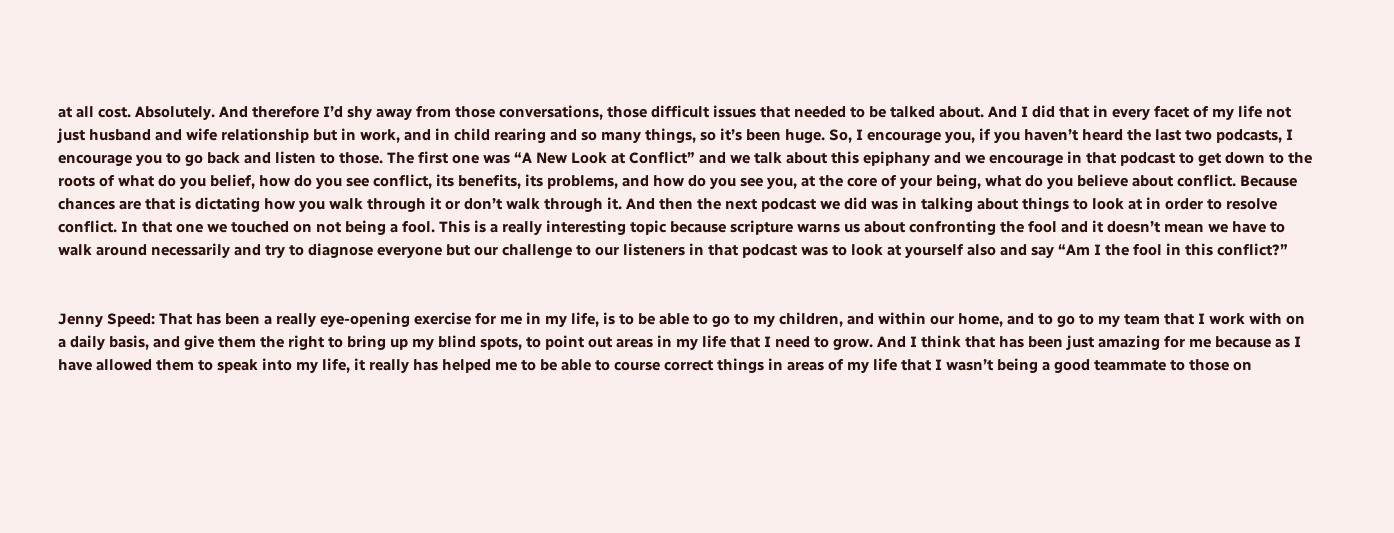at all cost. Absolutely. And therefore I’d shy away from those conversations, those difficult issues that needed to be talked about. And I did that in every facet of my life not just husband and wife relationship but in work, and in child rearing and so many things, so it’s been huge. So, I encourage you, if you haven’t heard the last two podcasts, I encourage you to go back and listen to those. The first one was “A New Look at Conflict” and we talk about this epiphany and we encourage in that podcast to get down to the roots of what do you belief, how do you see conflict, its benefits, its problems, and how do you see you, at the core of your being, what do you believe about conflict. Because chances are that is dictating how you walk through it or don’t walk through it. And then the next podcast we did was in talking about things to look at in order to resolve conflict. In that one we touched on not being a fool. This is a really interesting topic because scripture warns us about confronting the fool and it doesn’t mean we have to walk around necessarily and try to diagnose everyone but our challenge to our listeners in that podcast was to look at yourself also and say “Am I the fool in this conflict?”


Jenny Speed: That has been a really eye-opening exercise for me in my life, is to be able to go to my children, and within our home, and to go to my team that I work with on a daily basis, and give them the right to bring up my blind spots, to point out areas in my life that I need to grow. And I think that has been just amazing for me because as I have allowed them to speak into my life, it really has helped me to be able to course correct things in areas of my life that I wasn’t being a good teammate to those on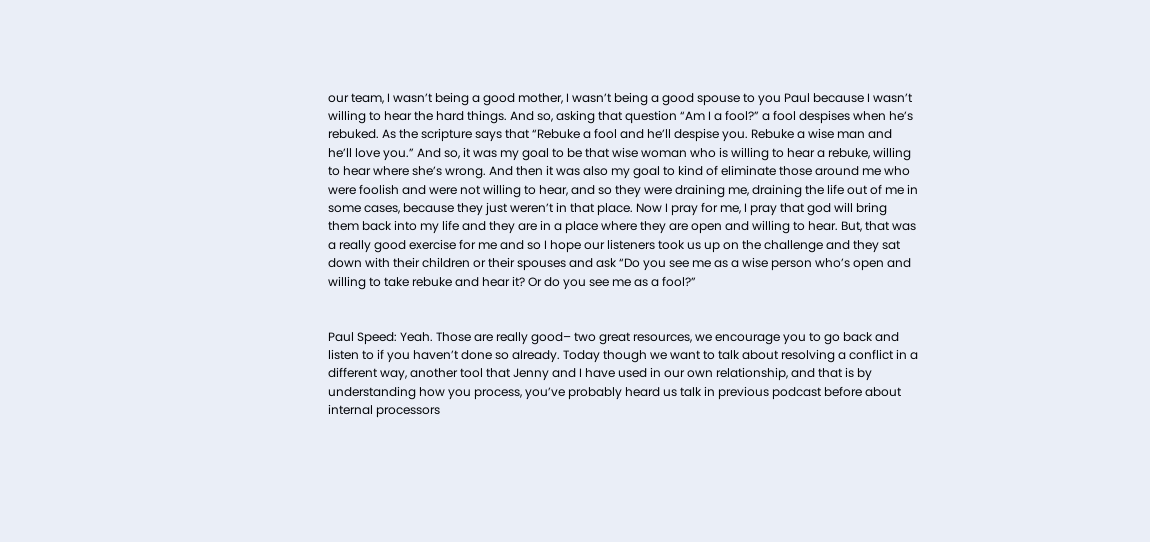our team, I wasn’t being a good mother, I wasn’t being a good spouse to you Paul because I wasn’t willing to hear the hard things. And so, asking that question “Am I a fool?” a fool despises when he’s rebuked. As the scripture says that “Rebuke a fool and he’ll despise you. Rebuke a wise man and he’ll love you.” And so, it was my goal to be that wise woman who is willing to hear a rebuke, willing to hear where she’s wrong. And then it was also my goal to kind of eliminate those around me who were foolish and were not willing to hear, and so they were draining me, draining the life out of me in some cases, because they just weren’t in that place. Now I pray for me, I pray that god will bring them back into my life and they are in a place where they are open and willing to hear. But, that was a really good exercise for me and so I hope our listeners took us up on the challenge and they sat down with their children or their spouses and ask “Do you see me as a wise person who’s open and willing to take rebuke and hear it? Or do you see me as a fool?”


Paul Speed: Yeah. Those are really good– two great resources, we encourage you to go back and listen to if you haven’t done so already. Today though we want to talk about resolving a conflict in a different way, another tool that Jenny and I have used in our own relationship, and that is by understanding how you process, you’ve probably heard us talk in previous podcast before about internal processors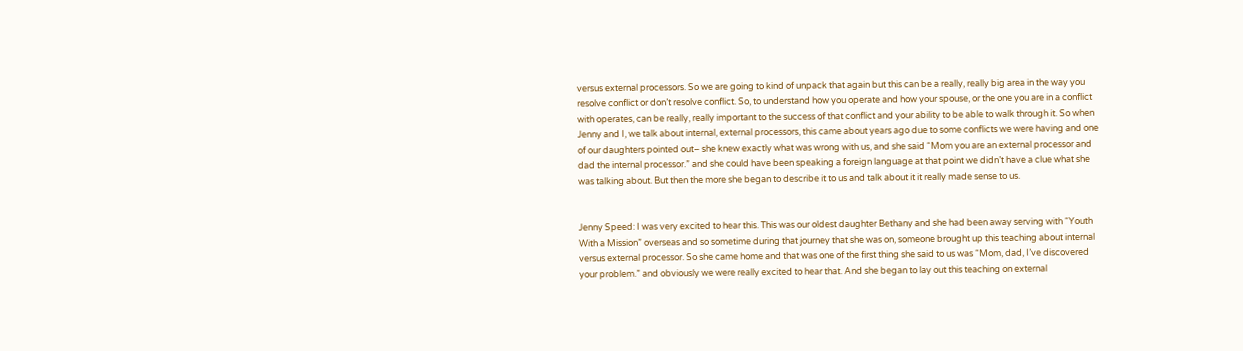versus external processors. So we are going to kind of unpack that again but this can be a really, really big area in the way you resolve conflict or don’t resolve conflict. So, to understand how you operate and how your spouse, or the one you are in a conflict with operates, can be really, really important to the success of that conflict and your ability to be able to walk through it. So when Jenny and I, we talk about internal, external processors, this came about years ago due to some conflicts we were having and one of our daughters pointed out– she knew exactly what was wrong with us, and she said “Mom you are an external processor and dad the internal processor.” and she could have been speaking a foreign language at that point we didn’t have a clue what she was talking about. But then the more she began to describe it to us and talk about it it really made sense to us.


Jenny Speed: I was very excited to hear this. This was our oldest daughter Bethany and she had been away serving with “Youth With a Mission” overseas and so sometime during that journey that she was on, someone brought up this teaching about internal versus external processor. So she came home and that was one of the first thing she said to us was “Mom, dad, I’ve discovered your problem.” and obviously we were really excited to hear that. And she began to lay out this teaching on external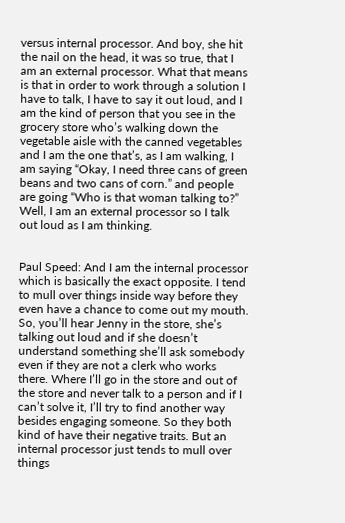versus internal processor. And boy, she hit the nail on the head, it was so true, that I am an external processor. What that means is that in order to work through a solution I have to talk, I have to say it out loud, and I am the kind of person that you see in the grocery store who’s walking down the vegetable aisle with the canned vegetables and I am the one that’s, as I am walking, I am saying “Okay, I need three cans of green beans and two cans of corn.” and people are going “Who is that woman talking to?” Well, I am an external processor so I talk out loud as I am thinking.


Paul Speed: And I am the internal processor which is basically the exact opposite. I tend to mull over things inside way before they even have a chance to come out my mouth. So, you’ll hear Jenny in the store, she’s talking out loud and if she doesn’t understand something she’ll ask somebody even if they are not a clerk who works there. Where I’ll go in the store and out of the store and never talk to a person and if I can’t solve it, I’ll try to find another way besides engaging someone. So they both kind of have their negative traits. But an internal processor just tends to mull over things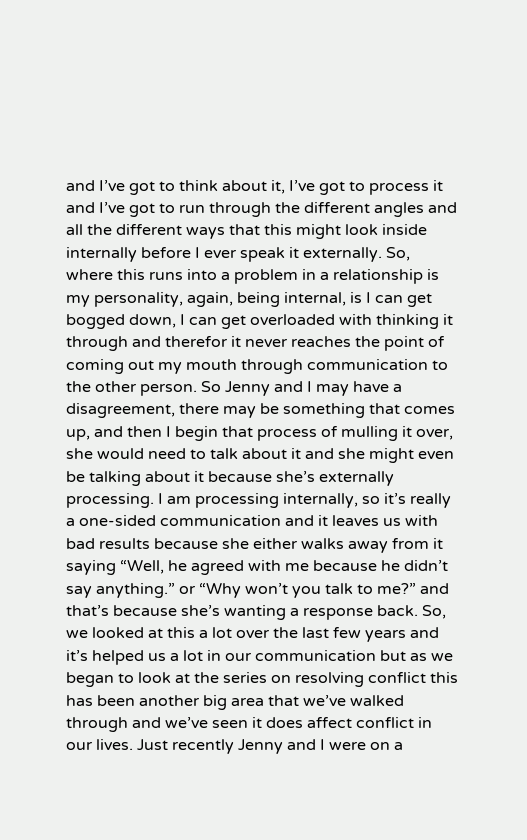and I’ve got to think about it, I’ve got to process it and I’ve got to run through the different angles and all the different ways that this might look inside internally before I ever speak it externally. So, where this runs into a problem in a relationship is my personality, again, being internal, is I can get bogged down, I can get overloaded with thinking it through and therefor it never reaches the point of coming out my mouth through communication to the other person. So Jenny and I may have a disagreement, there may be something that comes up, and then I begin that process of mulling it over, she would need to talk about it and she might even be talking about it because she’s externally processing. I am processing internally, so it’s really a one-sided communication and it leaves us with bad results because she either walks away from it saying “Well, he agreed with me because he didn’t say anything.” or “Why won’t you talk to me?” and that’s because she’s wanting a response back. So, we looked at this a lot over the last few years and it’s helped us a lot in our communication but as we began to look at the series on resolving conflict this has been another big area that we’ve walked through and we’ve seen it does affect conflict in our lives. Just recently Jenny and I were on a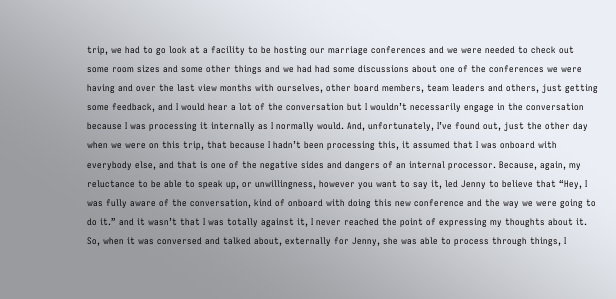trip, we had to go look at a facility to be hosting our marriage conferences and we were needed to check out some room sizes and some other things and we had had some discussions about one of the conferences we were having and over the last view months with ourselves, other board members, team leaders and others, just getting some feedback, and I would hear a lot of the conversation but I wouldn’t necessarily engage in the conversation because I was processing it internally as I normally would. And, unfortunately, I’ve found out, just the other day when we were on this trip, that because I hadn’t been processing this, it assumed that I was onboard with everybody else, and that is one of the negative sides and dangers of an internal processor. Because, again, my reluctance to be able to speak up, or unwillingness, however you want to say it, led Jenny to believe that “Hey, I was fully aware of the conversation, kind of onboard with doing this new conference and the way we were going to do it.” and it wasn’t that I was totally against it, I never reached the point of expressing my thoughts about it. So, when it was conversed and talked about, externally for Jenny, she was able to process through things, I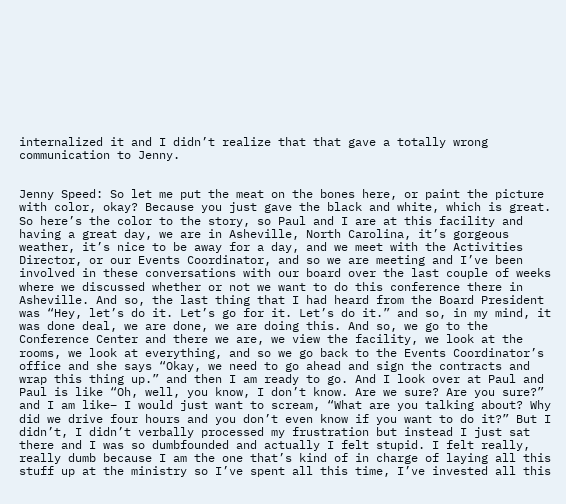internalized it and I didn’t realize that that gave a totally wrong communication to Jenny.


Jenny Speed: So let me put the meat on the bones here, or paint the picture with color, okay? Because you just gave the black and white, which is great. So here’s the color to the story, so Paul and I are at this facility and having a great day, we are in Asheville, North Carolina, it’s gorgeous weather, it’s nice to be away for a day, and we meet with the Activities Director, or our Events Coordinator, and so we are meeting and I’ve been involved in these conversations with our board over the last couple of weeks where we discussed whether or not we want to do this conference there in Asheville. And so, the last thing that I had heard from the Board President was “Hey, let’s do it. Let’s go for it. Let’s do it.” and so, in my mind, it was done deal, we are done, we are doing this. And so, we go to the Conference Center and there we are, we view the facility, we look at the rooms, we look at everything, and so we go back to the Events Coordinator’s office and she says “Okay, we need to go ahead and sign the contracts and wrap this thing up.” and then I am ready to go. And I look over at Paul and Paul is like “Oh, well, you know, I don’t know. Are we sure? Are you sure?” and I am like– I would just want to scream, “What are you talking about? Why did we drive four hours and you don’t even know if you want to do it?” But I didn’t, I didn’t verbally processed my frustration but instead I just sat there and I was so dumbfounded and actually I felt stupid. I felt really, really dumb because I am the one that’s kind of in charge of laying all this stuff up at the ministry so I’ve spent all this time, I’ve invested all this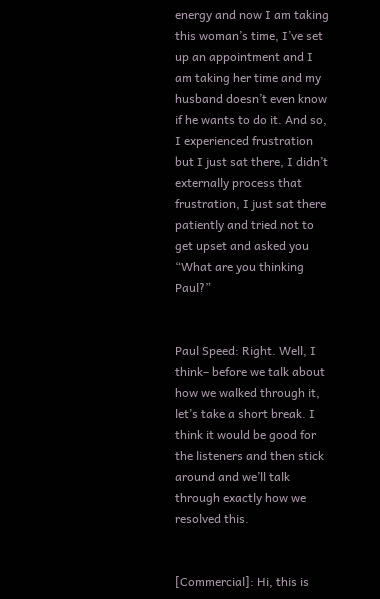energy and now I am taking this woman’s time, I’ve set up an appointment and I am taking her time and my husband doesn’t even know if he wants to do it. And so, I experienced frustration but I just sat there, I didn’t externally process that frustration, I just sat there patiently and tried not to get upset and asked you “What are you thinking Paul?”


Paul Speed: Right. Well, I think– before we talk about how we walked through it, let’s take a short break. I think it would be good for the listeners and then stick around and we’ll talk through exactly how we resolved this.


[Commercial]: Hi, this is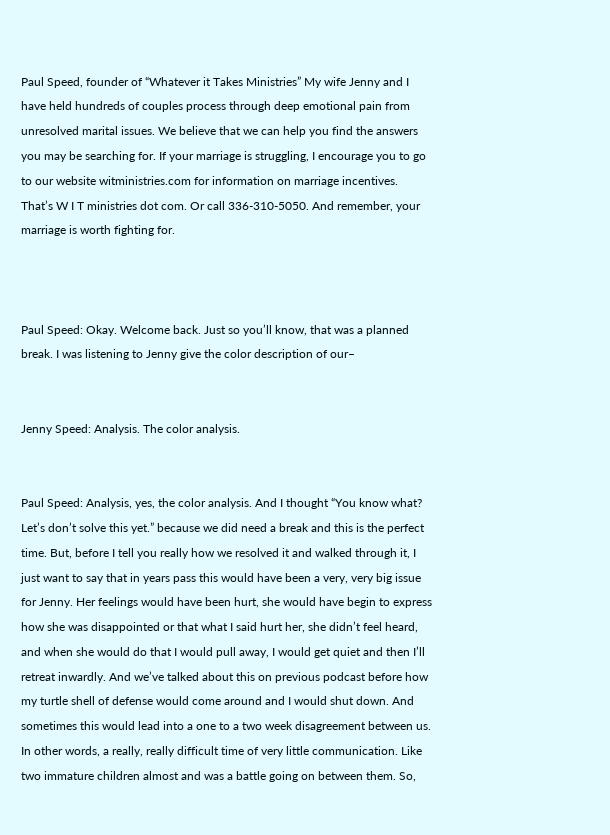Paul Speed, founder of “Whatever it Takes Ministries” My wife Jenny and I have held hundreds of couples process through deep emotional pain from unresolved marital issues. We believe that we can help you find the answers you may be searching for. If your marriage is struggling, I encourage you to go to our website witministries.com for information on marriage incentives. That’s W I T ministries dot com. Or call 336-310-5050. And remember, your marriage is worth fighting for.



Paul Speed: Okay. Welcome back. Just so you’ll know, that was a planned break. I was listening to Jenny give the color description of our–


Jenny Speed: Analysis. The color analysis.


Paul Speed: Analysis, yes, the color analysis. And I thought “You know what? Let’s don’t solve this yet.” because we did need a break and this is the perfect time. But, before I tell you really how we resolved it and walked through it, I just want to say that in years pass this would have been a very, very big issue for Jenny. Her feelings would have been hurt, she would have begin to express how she was disappointed or that what I said hurt her, she didn’t feel heard, and when she would do that I would pull away, I would get quiet and then I’ll retreat inwardly. And we’ve talked about this on previous podcast before how my turtle shell of defense would come around and I would shut down. And sometimes this would lead into a one to a two week disagreement between us. In other words, a really, really difficult time of very little communication. Like two immature children almost and was a battle going on between them. So,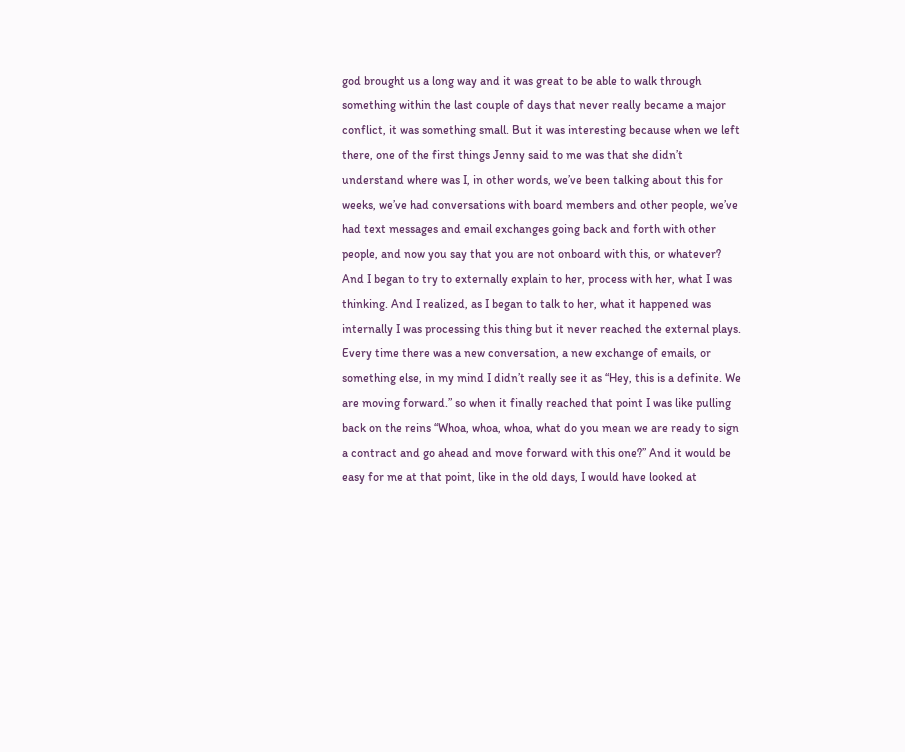god brought us a long way and it was great to be able to walk through something within the last couple of days that never really became a major conflict, it was something small. But it was interesting because when we left there, one of the first things Jenny said to me was that she didn’t understand where was I, in other words, we’ve been talking about this for weeks, we’ve had conversations with board members and other people, we’ve had text messages and email exchanges going back and forth with other people, and now you say that you are not onboard with this, or whatever? And I began to try to externally explain to her, process with her, what I was thinking. And I realized, as I began to talk to her, what it happened was internally I was processing this thing but it never reached the external plays. Every time there was a new conversation, a new exchange of emails, or something else, in my mind I didn’t really see it as “Hey, this is a definite. We are moving forward.” so when it finally reached that point I was like pulling back on the reins “Whoa, whoa, whoa, what do you mean we are ready to sign a contract and go ahead and move forward with this one?” And it would be easy for me at that point, like in the old days, I would have looked at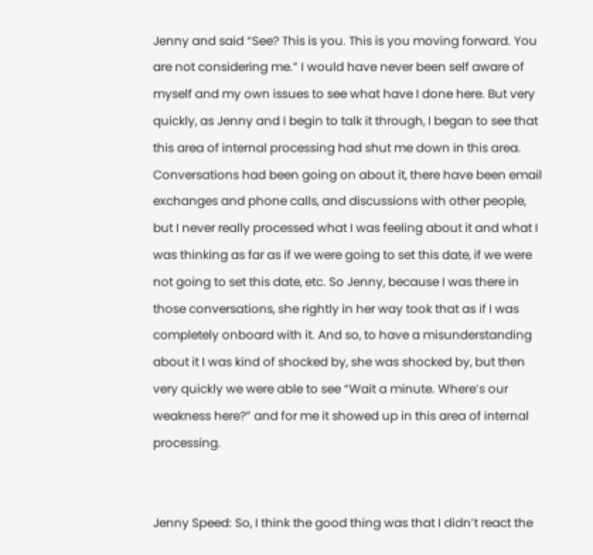Jenny and said “See? This is you. This is you moving forward. You are not considering me.” I would have never been self aware of myself and my own issues to see what have I done here. But very quickly, as Jenny and I begin to talk it through, I began to see that this area of internal processing had shut me down in this area. Conversations had been going on about it, there have been email exchanges and phone calls, and discussions with other people, but I never really processed what I was feeling about it and what I was thinking as far as if we were going to set this date, if we were not going to set this date, etc. So Jenny, because I was there in those conversations, she rightly in her way took that as if I was completely onboard with it. And so, to have a misunderstanding about it I was kind of shocked by, she was shocked by, but then very quickly we were able to see “Wait a minute. Where’s our weakness here?” and for me it showed up in this area of internal processing.


Jenny Speed: So, I think the good thing was that I didn’t react the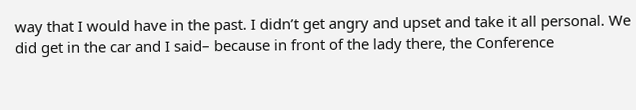way that I would have in the past. I didn’t get angry and upset and take it all personal. We did get in the car and I said– because in front of the lady there, the Conference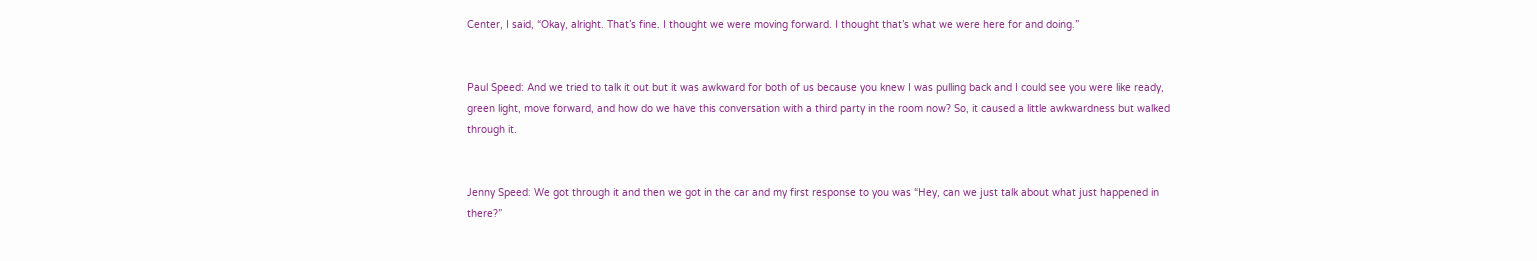Center, I said, “Okay, alright. That’s fine. I thought we were moving forward. I thought that’s what we were here for and doing.”


Paul Speed: And we tried to talk it out but it was awkward for both of us because you knew I was pulling back and I could see you were like ready, green light, move forward, and how do we have this conversation with a third party in the room now? So, it caused a little awkwardness but walked through it.


Jenny Speed: We got through it and then we got in the car and my first response to you was “Hey, can we just talk about what just happened in there?”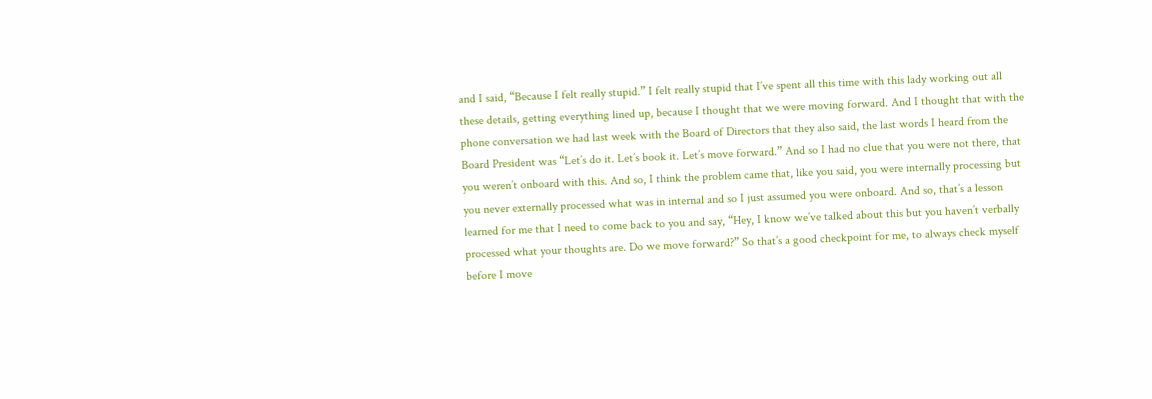and I said, “Because I felt really stupid.” I felt really stupid that I’ve spent all this time with this lady working out all these details, getting everything lined up, because I thought that we were moving forward. And I thought that with the phone conversation we had last week with the Board of Directors that they also said, the last words I heard from the Board President was “Let’s do it. Let’s book it. Let’s move forward.” And so I had no clue that you were not there, that you weren’t onboard with this. And so, I think the problem came that, like you said, you were internally processing but you never externally processed what was in internal and so I just assumed you were onboard. And so, that’s a lesson learned for me that I need to come back to you and say, “Hey, I know we’ve talked about this but you haven’t verbally processed what your thoughts are. Do we move forward?” So that’s a good checkpoint for me, to always check myself before I move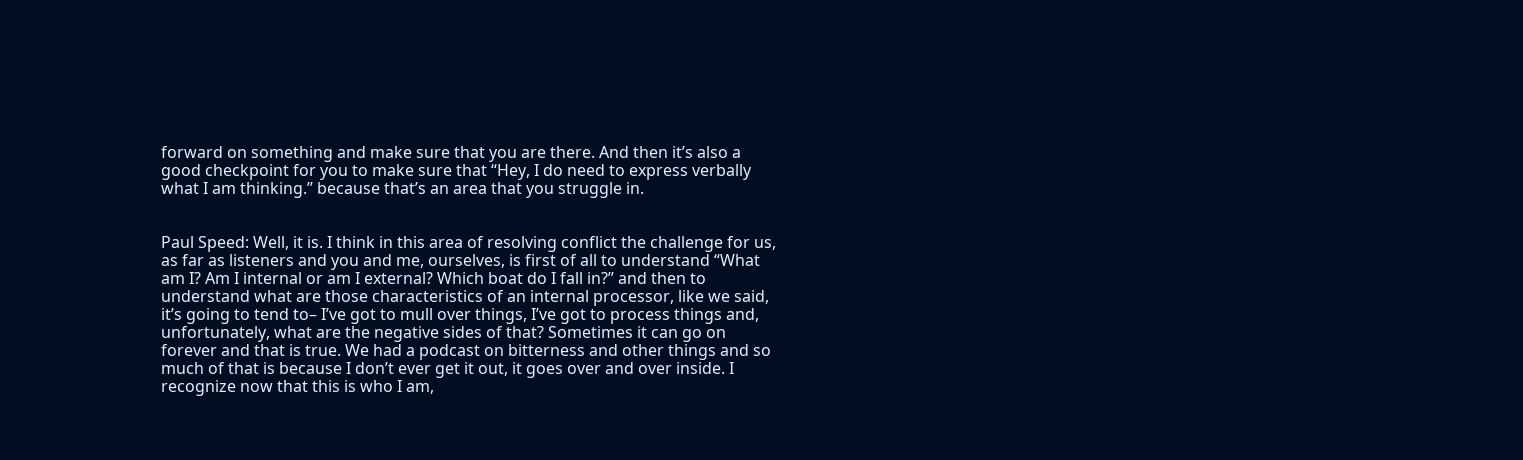forward on something and make sure that you are there. And then it’s also a good checkpoint for you to make sure that “Hey, I do need to express verbally what I am thinking.” because that’s an area that you struggle in.


Paul Speed: Well, it is. I think in this area of resolving conflict the challenge for us, as far as listeners and you and me, ourselves, is first of all to understand “What am I? Am I internal or am I external? Which boat do I fall in?” and then to understand what are those characteristics of an internal processor, like we said, it’s going to tend to– I’ve got to mull over things, I’ve got to process things and, unfortunately, what are the negative sides of that? Sometimes it can go on forever and that is true. We had a podcast on bitterness and other things and so much of that is because I don’t ever get it out, it goes over and over inside. I recognize now that this is who I am,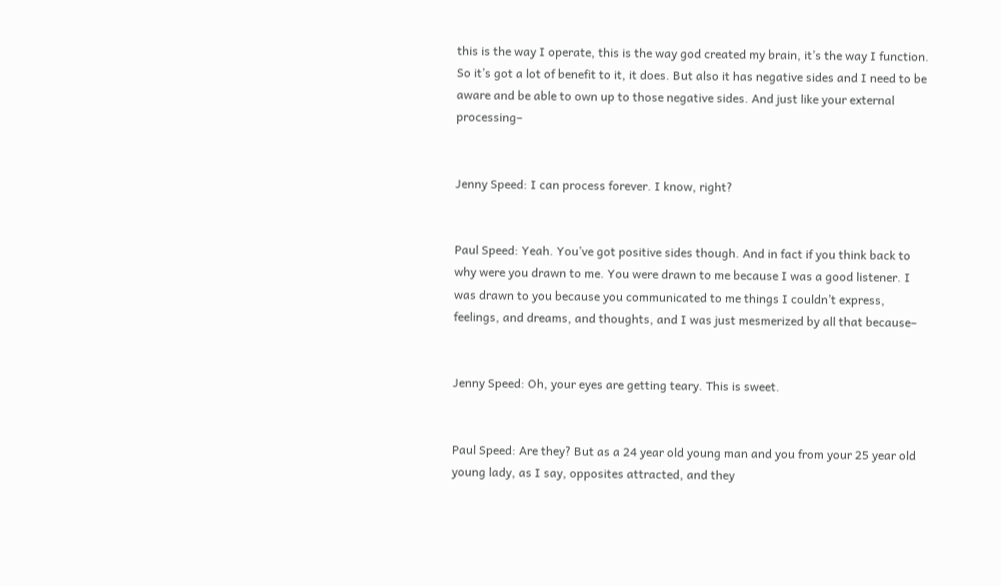this is the way I operate, this is the way god created my brain, it’s the way I function. So it’s got a lot of benefit to it, it does. But also it has negative sides and I need to be aware and be able to own up to those negative sides. And just like your external processing–


Jenny Speed: I can process forever. I know, right?


Paul Speed: Yeah. You’ve got positive sides though. And in fact if you think back to why were you drawn to me. You were drawn to me because I was a good listener. I was drawn to you because you communicated to me things I couldn’t express, feelings, and dreams, and thoughts, and I was just mesmerized by all that because–


Jenny Speed: Oh, your eyes are getting teary. This is sweet.


Paul Speed: Are they? But as a 24 year old young man and you from your 25 year old young lady, as I say, opposites attracted, and they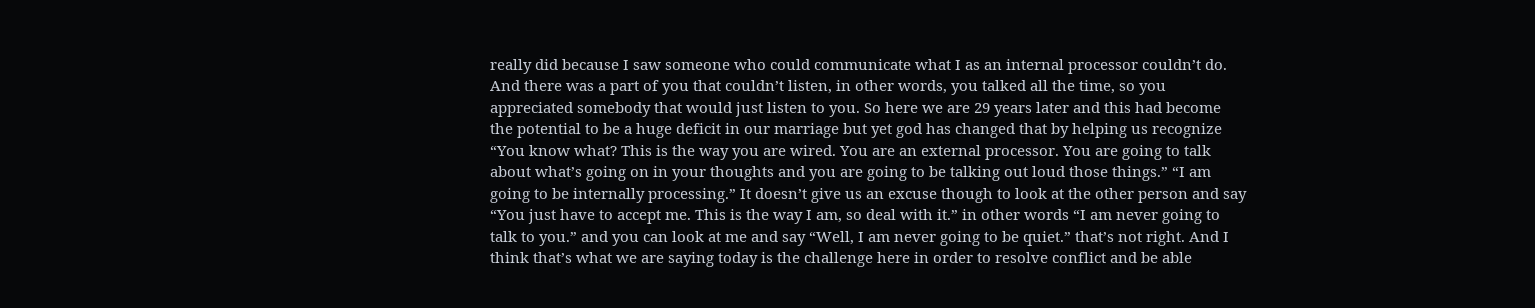really did because I saw someone who could communicate what I as an internal processor couldn’t do. And there was a part of you that couldn’t listen, in other words, you talked all the time, so you appreciated somebody that would just listen to you. So here we are 29 years later and this had become the potential to be a huge deficit in our marriage but yet god has changed that by helping us recognize “You know what? This is the way you are wired. You are an external processor. You are going to talk about what’s going on in your thoughts and you are going to be talking out loud those things.” “I am going to be internally processing.” It doesn’t give us an excuse though to look at the other person and say “You just have to accept me. This is the way I am, so deal with it.” in other words “I am never going to talk to you.” and you can look at me and say “Well, I am never going to be quiet.” that’s not right. And I think that’s what we are saying today is the challenge here in order to resolve conflict and be able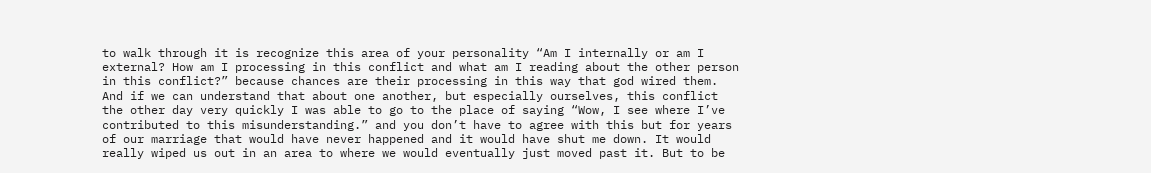to walk through it is recognize this area of your personality “Am I internally or am I external? How am I processing in this conflict and what am I reading about the other person in this conflict?” because chances are their processing in this way that god wired them. And if we can understand that about one another, but especially ourselves, this conflict the other day very quickly I was able to go to the place of saying “Wow, I see where I’ve contributed to this misunderstanding.” and you don’t have to agree with this but for years of our marriage that would have never happened and it would have shut me down. It would really wiped us out in an area to where we would eventually just moved past it. But to be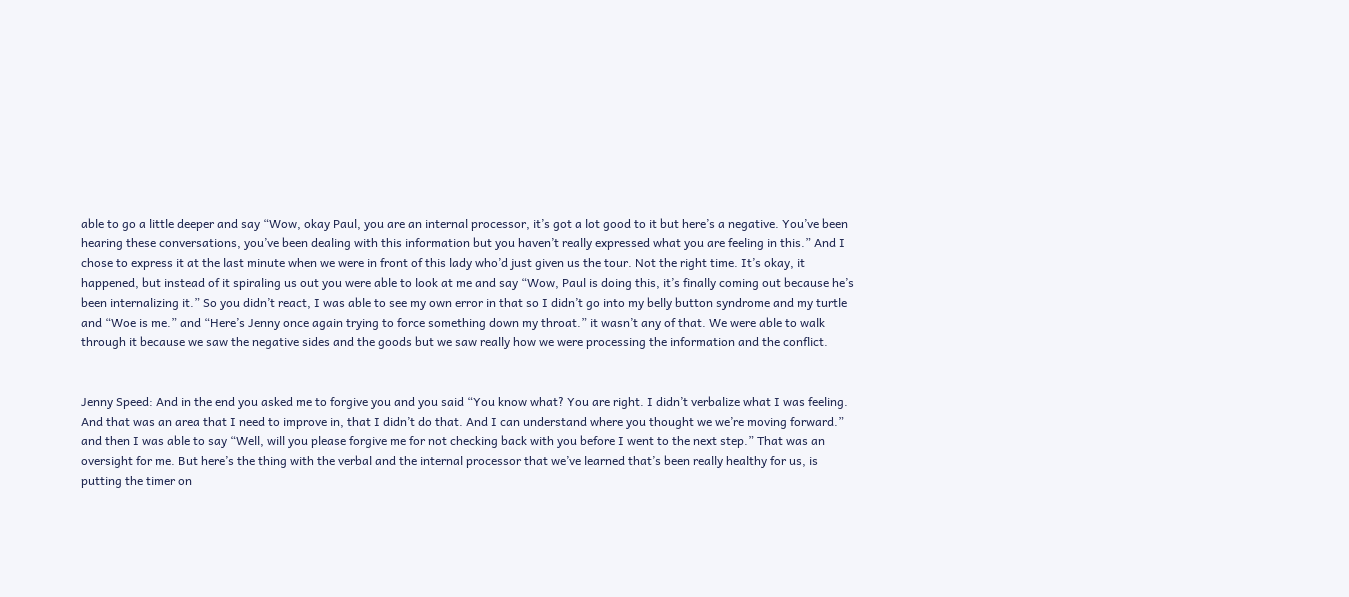able to go a little deeper and say “Wow, okay Paul, you are an internal processor, it’s got a lot good to it but here’s a negative. You’ve been hearing these conversations, you’ve been dealing with this information but you haven’t really expressed what you are feeling in this.” And I chose to express it at the last minute when we were in front of this lady who’d just given us the tour. Not the right time. It’s okay, it happened, but instead of it spiraling us out you were able to look at me and say “Wow, Paul is doing this, it’s finally coming out because he’s been internalizing it.” So you didn’t react, I was able to see my own error in that so I didn’t go into my belly button syndrome and my turtle and “Woe is me.” and “Here’s Jenny once again trying to force something down my throat.” it wasn’t any of that. We were able to walk through it because we saw the negative sides and the goods but we saw really how we were processing the information and the conflict.


Jenny Speed: And in the end you asked me to forgive you and you said “You know what? You are right. I didn’t verbalize what I was feeling. And that was an area that I need to improve in, that I didn’t do that. And I can understand where you thought we we’re moving forward.” and then I was able to say “Well, will you please forgive me for not checking back with you before I went to the next step.” That was an oversight for me. But here’s the thing with the verbal and the internal processor that we’ve learned that’s been really healthy for us, is putting the timer on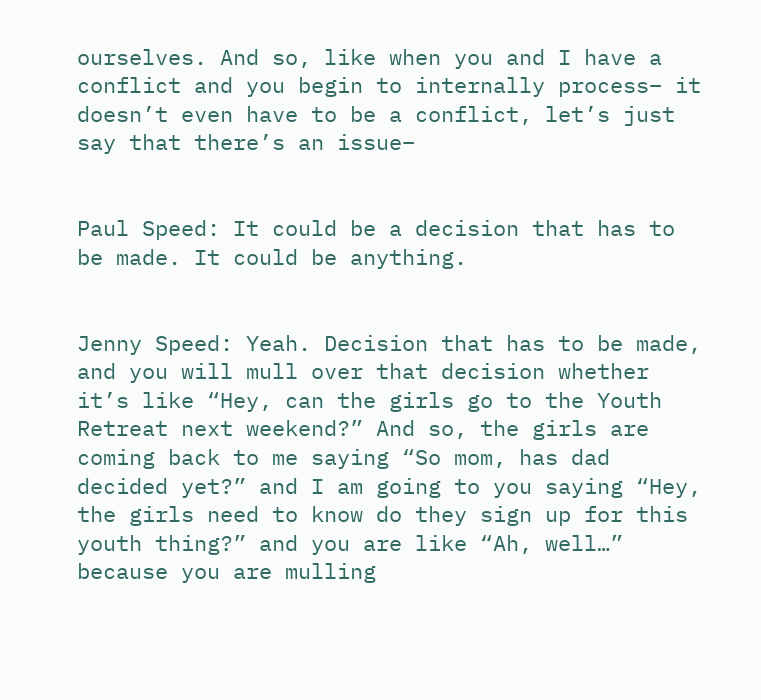ourselves. And so, like when you and I have a conflict and you begin to internally process– it doesn’t even have to be a conflict, let’s just say that there’s an issue–


Paul Speed: It could be a decision that has to be made. It could be anything.


Jenny Speed: Yeah. Decision that has to be made, and you will mull over that decision whether it’s like “Hey, can the girls go to the Youth Retreat next weekend?” And so, the girls are coming back to me saying “So mom, has dad decided yet?” and I am going to you saying “Hey, the girls need to know do they sign up for this youth thing?” and you are like “Ah, well…” because you are mulling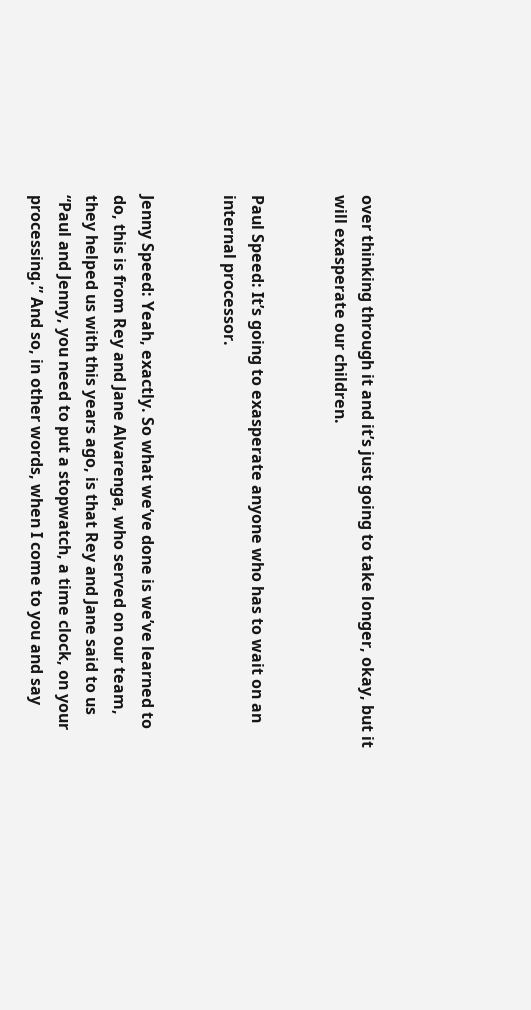over thinking through it and it’s just going to take longer, okay, but it will exasperate our children.


Paul Speed: It’s going to exasperate anyone who has to wait on an internal processor.


Jenny Speed: Yeah, exactly. So what we’ve done is we’ve learned to do, this is from Rey and Jane Alvarenga, who served on our team, they helped us with this years ago, is that Rey and Jane said to us “Paul and Jenny, you need to put a stopwatch, a time clock, on your processing.” And so, in other words, when I come to you and say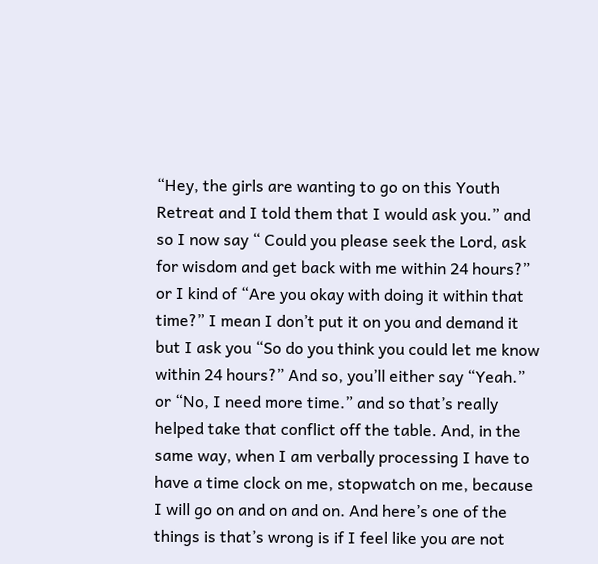“Hey, the girls are wanting to go on this Youth Retreat and I told them that I would ask you.” and so I now say “ Could you please seek the Lord, ask for wisdom and get back with me within 24 hours?” or I kind of “Are you okay with doing it within that time?” I mean I don’t put it on you and demand it but I ask you “So do you think you could let me know within 24 hours?” And so, you’ll either say “Yeah.” or “No, I need more time.” and so that’s really helped take that conflict off the table. And, in the same way, when I am verbally processing I have to have a time clock on me, stopwatch on me, because I will go on and on and on. And here’s one of the things is that’s wrong is if I feel like you are not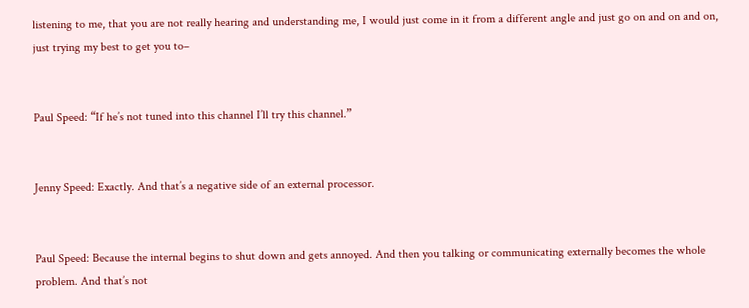listening to me, that you are not really hearing and understanding me, I would just come in it from a different angle and just go on and on and on, just trying my best to get you to–


Paul Speed: “If he’s not tuned into this channel I’ll try this channel.”


Jenny Speed: Exactly. And that’s a negative side of an external processor.


Paul Speed: Because the internal begins to shut down and gets annoyed. And then you talking or communicating externally becomes the whole problem. And that’s not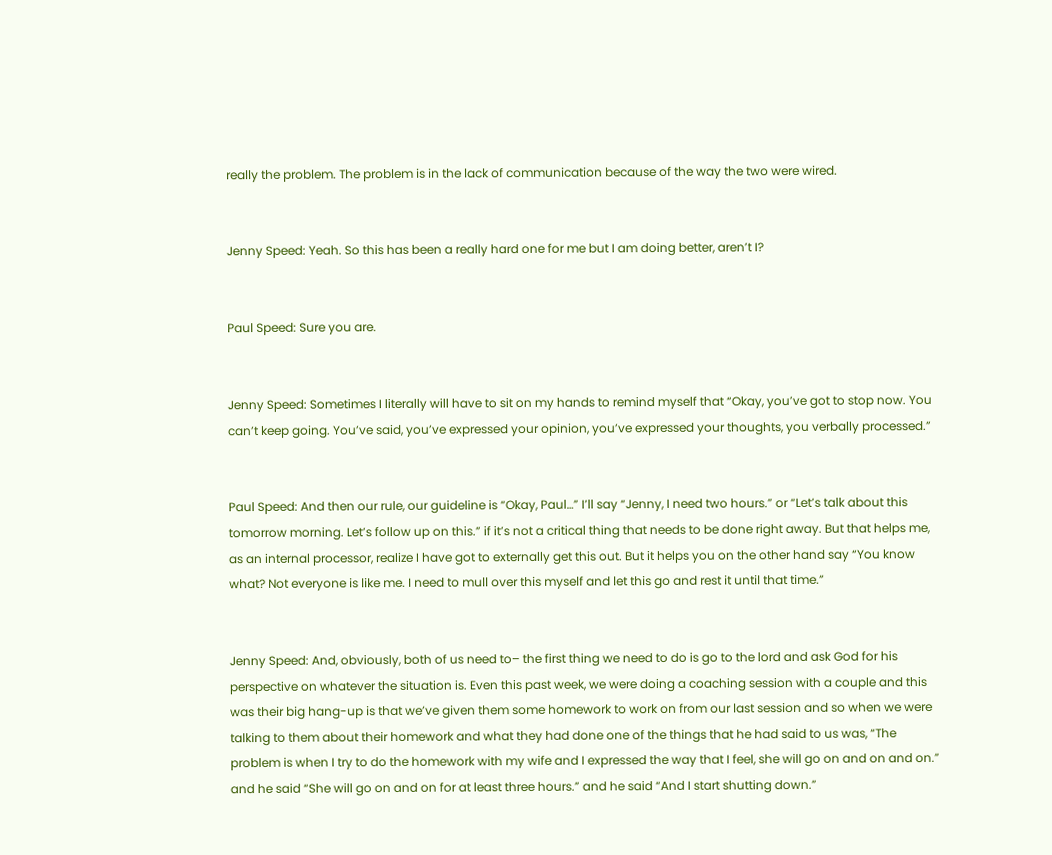really the problem. The problem is in the lack of communication because of the way the two were wired.


Jenny Speed: Yeah. So this has been a really hard one for me but I am doing better, aren’t I?


Paul Speed: Sure you are.


Jenny Speed: Sometimes I literally will have to sit on my hands to remind myself that “Okay, you’ve got to stop now. You can’t keep going. You’ve said, you’ve expressed your opinion, you’ve expressed your thoughts, you verbally processed.”


Paul Speed: And then our rule, our guideline is “Okay, Paul…” I’ll say “Jenny, I need two hours.” or “Let’s talk about this tomorrow morning. Let’s follow up on this.” if it’s not a critical thing that needs to be done right away. But that helps me, as an internal processor, realize I have got to externally get this out. But it helps you on the other hand say “You know what? Not everyone is like me. I need to mull over this myself and let this go and rest it until that time.”


Jenny Speed: And, obviously, both of us need to– the first thing we need to do is go to the lord and ask God for his perspective on whatever the situation is. Even this past week, we were doing a coaching session with a couple and this was their big hang-up is that we’ve given them some homework to work on from our last session and so when we were talking to them about their homework and what they had done one of the things that he had said to us was, “The problem is when I try to do the homework with my wife and I expressed the way that I feel, she will go on and on and on.” and he said “She will go on and on for at least three hours.” and he said “And I start shutting down.”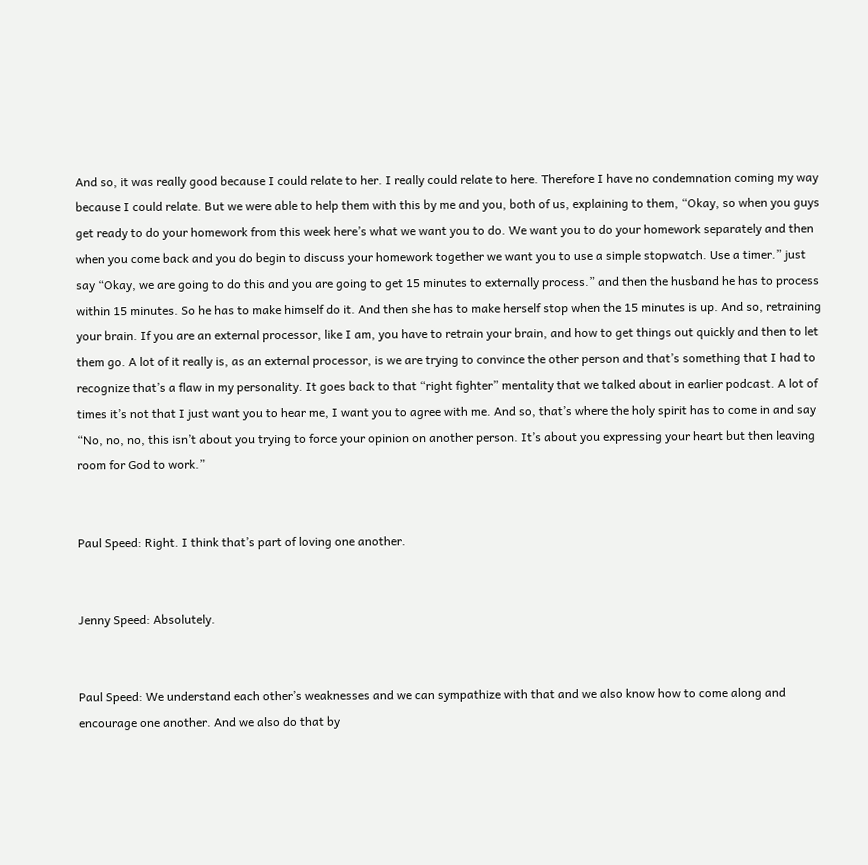And so, it was really good because I could relate to her. I really could relate to here. Therefore I have no condemnation coming my way because I could relate. But we were able to help them with this by me and you, both of us, explaining to them, “Okay, so when you guys get ready to do your homework from this week here’s what we want you to do. We want you to do your homework separately and then when you come back and you do begin to discuss your homework together we want you to use a simple stopwatch. Use a timer.” just say “Okay, we are going to do this and you are going to get 15 minutes to externally process.” and then the husband he has to process within 15 minutes. So he has to make himself do it. And then she has to make herself stop when the 15 minutes is up. And so, retraining your brain. If you are an external processor, like I am, you have to retrain your brain, and how to get things out quickly and then to let them go. A lot of it really is, as an external processor, is we are trying to convince the other person and that’s something that I had to recognize that’s a flaw in my personality. It goes back to that “right fighter” mentality that we talked about in earlier podcast. A lot of times it’s not that I just want you to hear me, I want you to agree with me. And so, that’s where the holy spirit has to come in and say “No, no, no, this isn’t about you trying to force your opinion on another person. It’s about you expressing your heart but then leaving room for God to work.”


Paul Speed: Right. I think that’s part of loving one another.


Jenny Speed: Absolutely.


Paul Speed: We understand each other’s weaknesses and we can sympathize with that and we also know how to come along and encourage one another. And we also do that by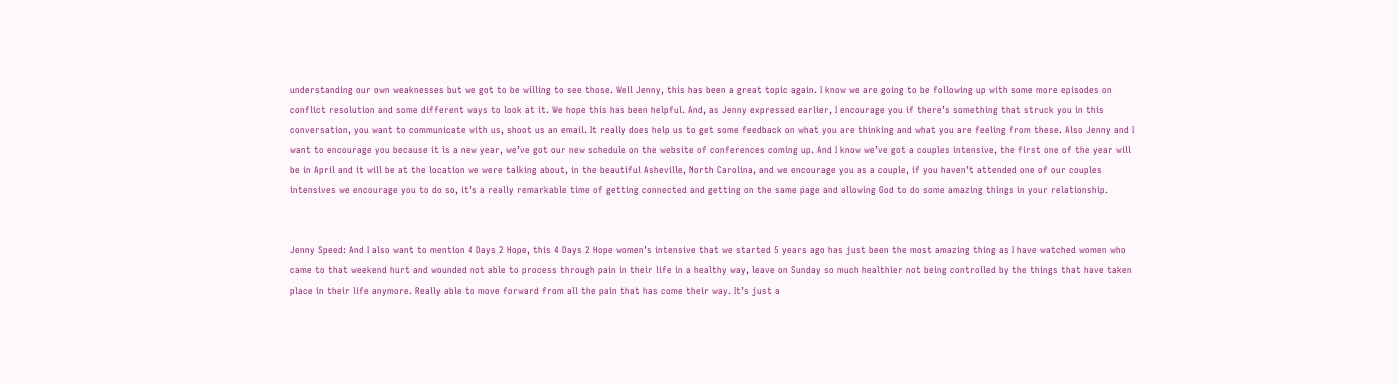understanding our own weaknesses but we got to be willing to see those. Well Jenny, this has been a great topic again. I know we are going to be following up with some more episodes on conflict resolution and some different ways to look at it. We hope this has been helpful. And, as Jenny expressed earlier, I encourage you if there’s something that struck you in this conversation, you want to communicate with us, shoot us an email. It really does help us to get some feedback on what you are thinking and what you are feeling from these. Also Jenny and I want to encourage you because it is a new year, we’ve got our new schedule on the website of conferences coming up. And I know we’ve got a couples intensive, the first one of the year will be in April and it will be at the location we were talking about, in the beautiful Asheville, North Carolina, and we encourage you as a couple, if you haven’t attended one of our couples intensives we encourage you to do so, it’s a really remarkable time of getting connected and getting on the same page and allowing God to do some amazing things in your relationship.


Jenny Speed: And I also want to mention 4 Days 2 Hope, this 4 Days 2 Hope women’s intensive that we started 5 years ago has just been the most amazing thing as I have watched women who came to that weekend hurt and wounded not able to process through pain in their life in a healthy way, leave on Sunday so much healthier not being controlled by the things that have taken place in their life anymore. Really able to move forward from all the pain that has come their way. It’s just a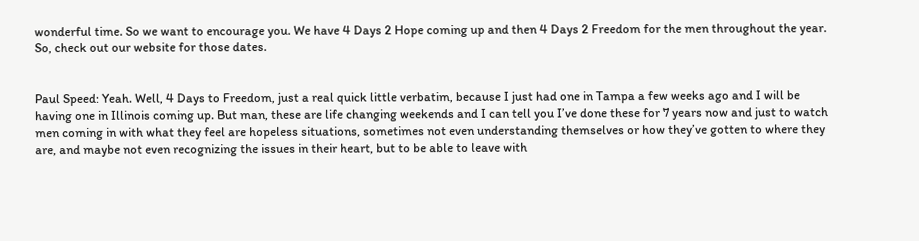wonderful time. So we want to encourage you. We have 4 Days 2 Hope coming up and then 4 Days 2 Freedom for the men throughout the year. So, check out our website for those dates.


Paul Speed: Yeah. Well, 4 Days to Freedom, just a real quick little verbatim, because I just had one in Tampa a few weeks ago and I will be having one in Illinois coming up. But man, these are life changing weekends and I can tell you I’ve done these for 7 years now and just to watch men coming in with what they feel are hopeless situations, sometimes not even understanding themselves or how they’ve gotten to where they are, and maybe not even recognizing the issues in their heart, but to be able to leave with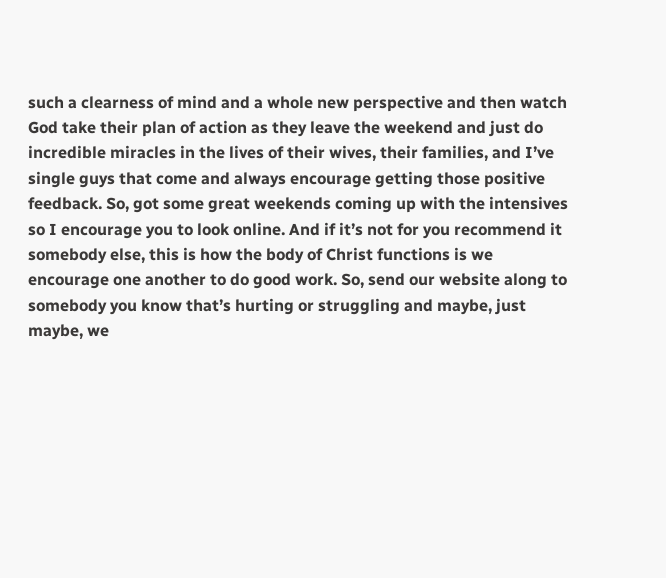such a clearness of mind and a whole new perspective and then watch God take their plan of action as they leave the weekend and just do incredible miracles in the lives of their wives, their families, and I’ve single guys that come and always encourage getting those positive feedback. So, got some great weekends coming up with the intensives so I encourage you to look online. And if it’s not for you recommend it somebody else, this is how the body of Christ functions is we encourage one another to do good work. So, send our website along to somebody you know that’s hurting or struggling and maybe, just maybe, we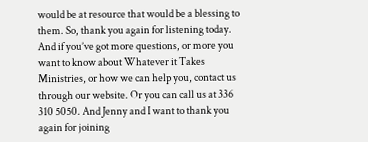would be at resource that would be a blessing to them. So, thank you again for listening today. And if you’ve got more questions, or more you want to know about Whatever it Takes Ministries, or how we can help you, contact us through our website. Or you can call us at 336 310 5050. And Jenny and I want to thank you again for joining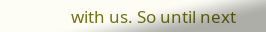with us. So until next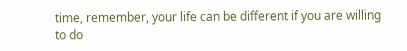time, remember, your life can be different if you are willing to do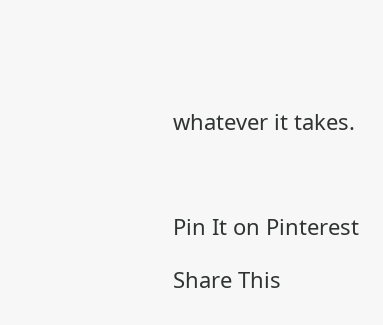whatever it takes.



Pin It on Pinterest

Share This